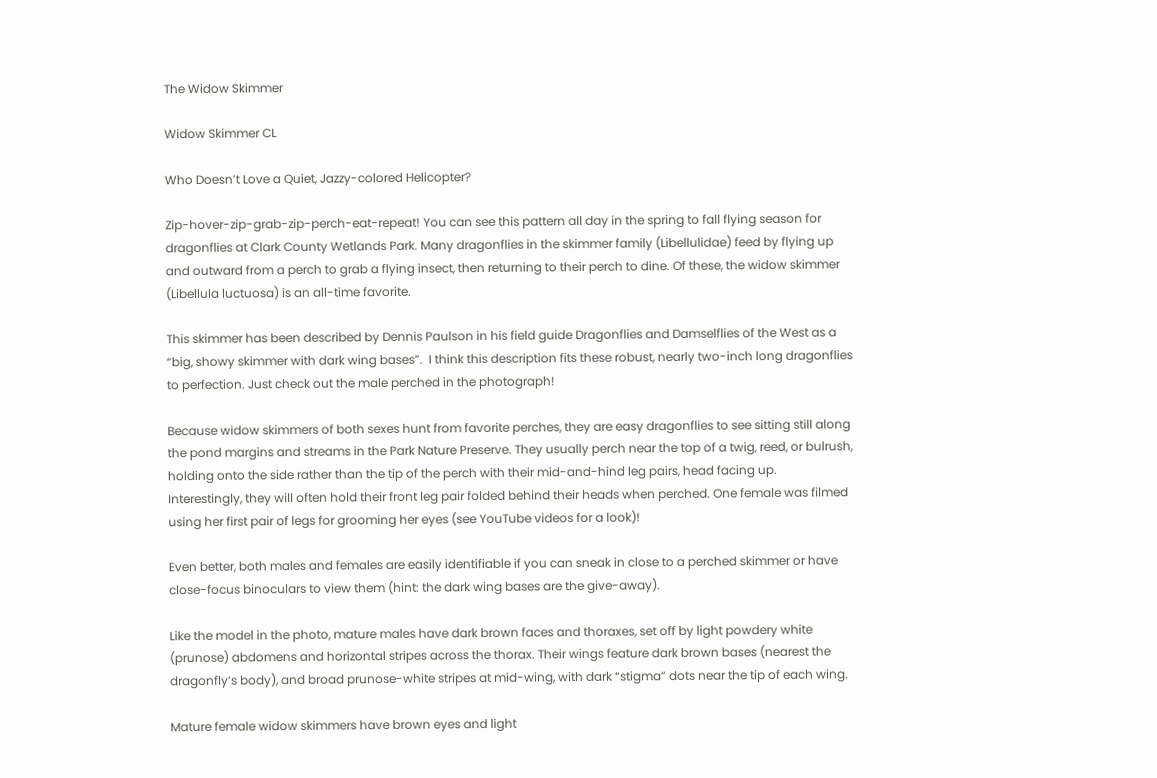The Widow Skimmer

Widow Skimmer CL

Who Doesn’t Love a Quiet, Jazzy-colored Helicopter?

Zip-hover-zip-grab-zip-perch-eat-repeat! You can see this pattern all day in the spring to fall flying season for dragonflies at Clark County Wetlands Park. Many dragonflies in the skimmer family (Libellulidae) feed by flying up and outward from a perch to grab a flying insect, then returning to their perch to dine. Of these, the widow skimmer (Libellula luctuosa) is an all-time favorite.

This skimmer has been described by Dennis Paulson in his field guide Dragonflies and Damselflies of the West as a “big, showy skimmer with dark wing bases”.  I think this description fits these robust, nearly two-inch long dragonflies to perfection. Just check out the male perched in the photograph!

Because widow skimmers of both sexes hunt from favorite perches, they are easy dragonflies to see sitting still along the pond margins and streams in the Park Nature Preserve. They usually perch near the top of a twig, reed, or bulrush, holding onto the side rather than the tip of the perch with their mid-and-hind leg pairs, head facing up.  Interestingly, they will often hold their front leg pair folded behind their heads when perched. One female was filmed using her first pair of legs for grooming her eyes (see YouTube videos for a look)!

Even better, both males and females are easily identifiable if you can sneak in close to a perched skimmer or have close-focus binoculars to view them (hint: the dark wing bases are the give-away).

Like the model in the photo, mature males have dark brown faces and thoraxes, set off by light powdery white (prunose) abdomens and horizontal stripes across the thorax. Their wings feature dark brown bases (nearest the dragonfly’s body), and broad prunose-white stripes at mid-wing, with dark “stigma” dots near the tip of each wing.

Mature female widow skimmers have brown eyes and light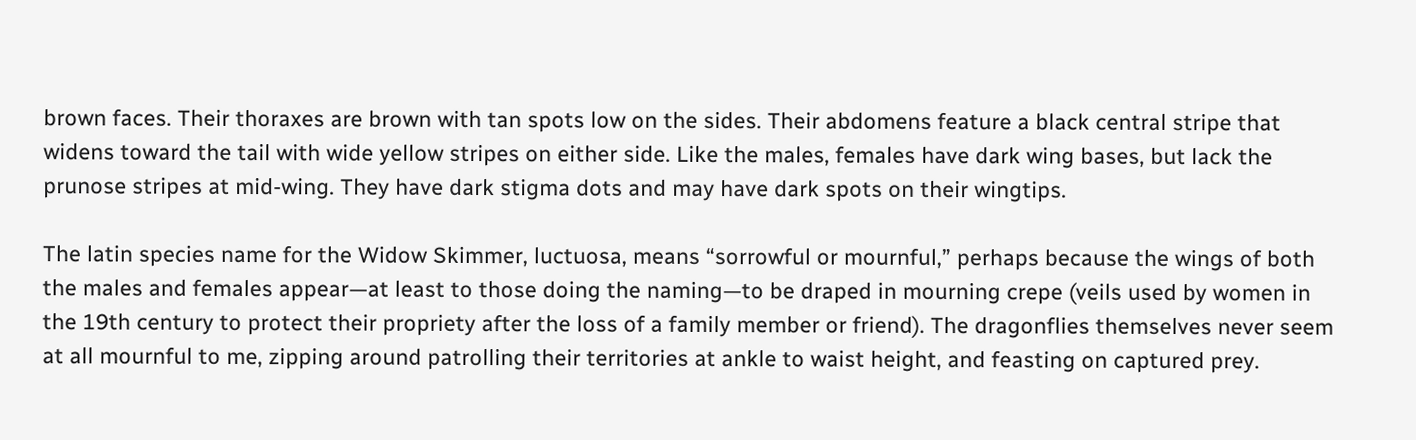brown faces. Their thoraxes are brown with tan spots low on the sides. Their abdomens feature a black central stripe that widens toward the tail with wide yellow stripes on either side. Like the males, females have dark wing bases, but lack the prunose stripes at mid-wing. They have dark stigma dots and may have dark spots on their wingtips.

The latin species name for the Widow Skimmer, luctuosa, means “sorrowful or mournful,” perhaps because the wings of both the males and females appear—at least to those doing the naming—to be draped in mourning crepe (veils used by women in the 19th century to protect their propriety after the loss of a family member or friend). The dragonflies themselves never seem at all mournful to me, zipping around patrolling their territories at ankle to waist height, and feasting on captured prey.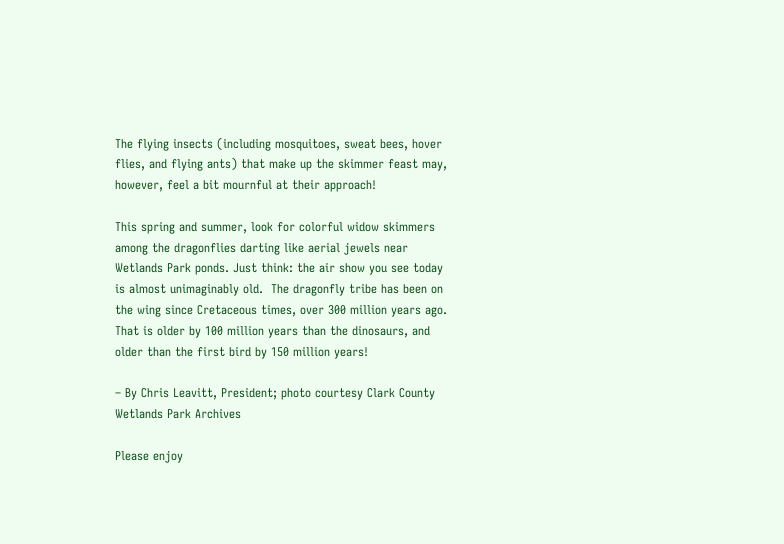The flying insects (including mosquitoes, sweat bees, hover flies, and flying ants) that make up the skimmer feast may, however, feel a bit mournful at their approach!

This spring and summer, look for colorful widow skimmers among the dragonflies darting like aerial jewels near Wetlands Park ponds. Just think: the air show you see today is almost unimaginably old.  The dragonfly tribe has been on the wing since Cretaceous times, over 300 million years ago. That is older by 100 million years than the dinosaurs, and older than the first bird by 150 million years!

– By Chris Leavitt, President; photo courtesy Clark County Wetlands Park Archives

Please enjoy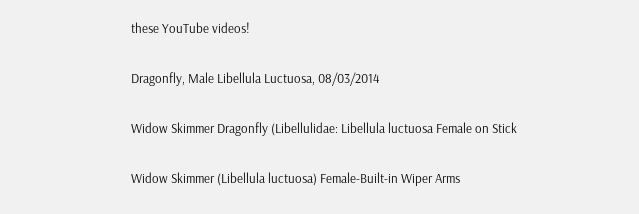these YouTube videos!

Dragonfly, Male Libellula Luctuosa, 08/03/2014

Widow Skimmer Dragonfly (Libellulidae: Libellula luctuosa Female on Stick

Widow Skimmer (Libellula luctuosa) Female-Built-in Wiper Arms